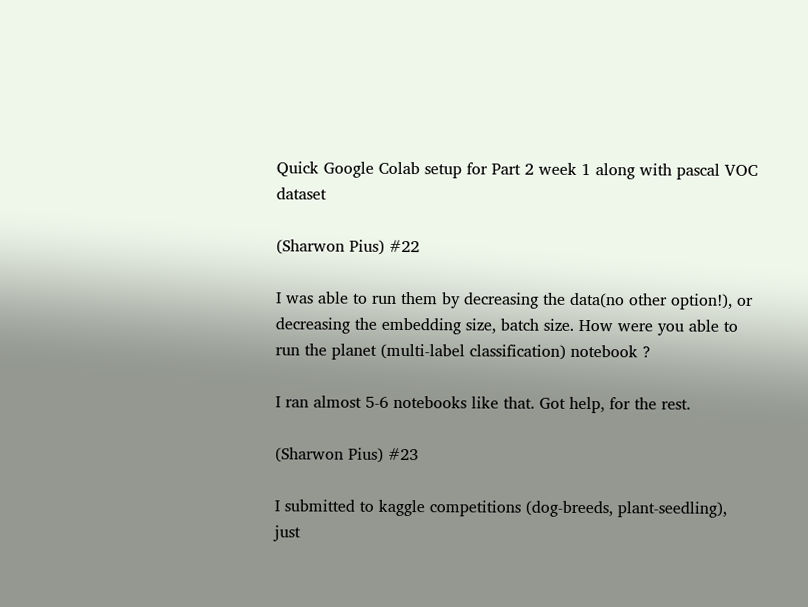Quick Google Colab setup for Part 2 week 1 along with pascal VOC dataset

(Sharwon Pius) #22

I was able to run them by decreasing the data(no other option!), or decreasing the embedding size, batch size. How were you able to run the planet (multi-label classification) notebook ?

I ran almost 5-6 notebooks like that. Got help, for the rest.

(Sharwon Pius) #23

I submitted to kaggle competitions (dog-breeds, plant-seedling), just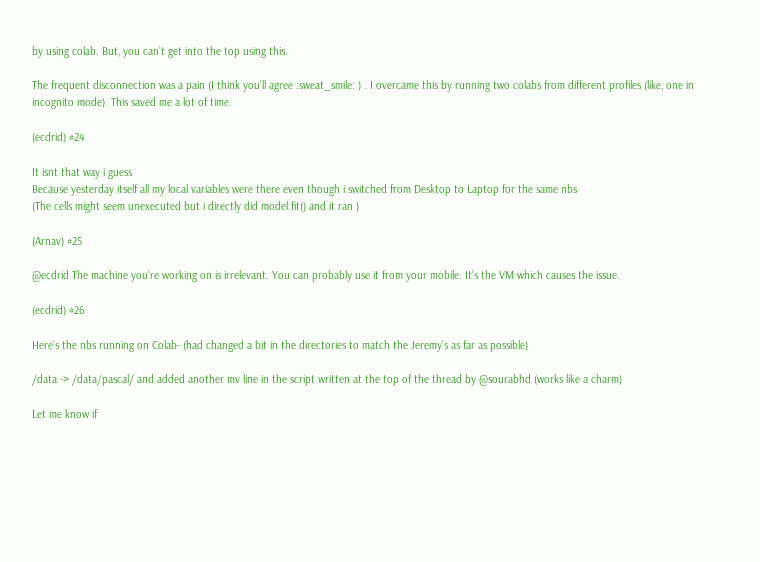by using colab. But, you can’t get into the top using this.

The frequent disconnection was a pain (I think you’ll agree :sweat_smile: ) . I overcame this by running two colabs from different profiles (like, one in incognito mode). This saved me a lot of time.

(ecdrid) #24

It isnt that way i guess
Because yesterday itself all my local variables were there even though i switched from Desktop to Laptop for the same nbs
(The cells might seem unexecuted but i directly did model.fit() and it ran )

(Arnav) #25

@ecdrid The machine you’re working on is irrelevant. You can probably use it from your mobile. It’s the VM which causes the issue.

(ecdrid) #26

Here’s the nbs running on Colab- (had changed a bit in the directories to match the Jeremy’s as far as possible)

/data -> /data/pascal/ and added another mv line in the script written at the top of the thread by @sourabhd (works like a charm)

Let me know if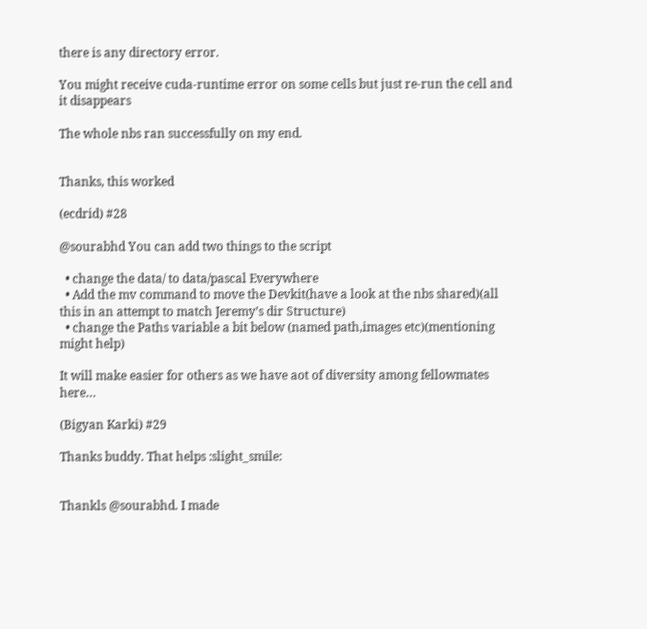there is any directory error.

You might receive cuda-runtime error on some cells but just re-run the cell and it disappears

The whole nbs ran successfully on my end.


Thanks, this worked

(ecdrid) #28

@sourabhd You can add two things to the script

  • change the data/ to data/pascal Everywhere
  • Add the mv command to move the Devkit(have a look at the nbs shared)(all this in an attempt to match Jeremy’s dir Structure)
  • change the Paths variable a bit below (named path,images etc)(mentioning might help)

It will make easier for others as we have aot of diversity among fellowmates here…

(Bigyan Karki) #29

Thanks buddy. That helps :slight_smile:


Thankls @sourabhd. I made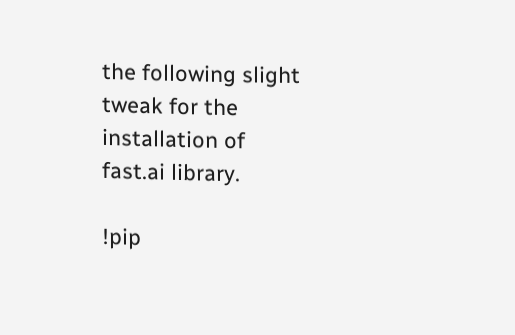the following slight tweak for the installation of fast.ai library.

!pip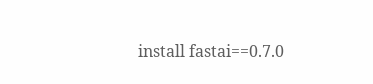install fastai==0.7.0